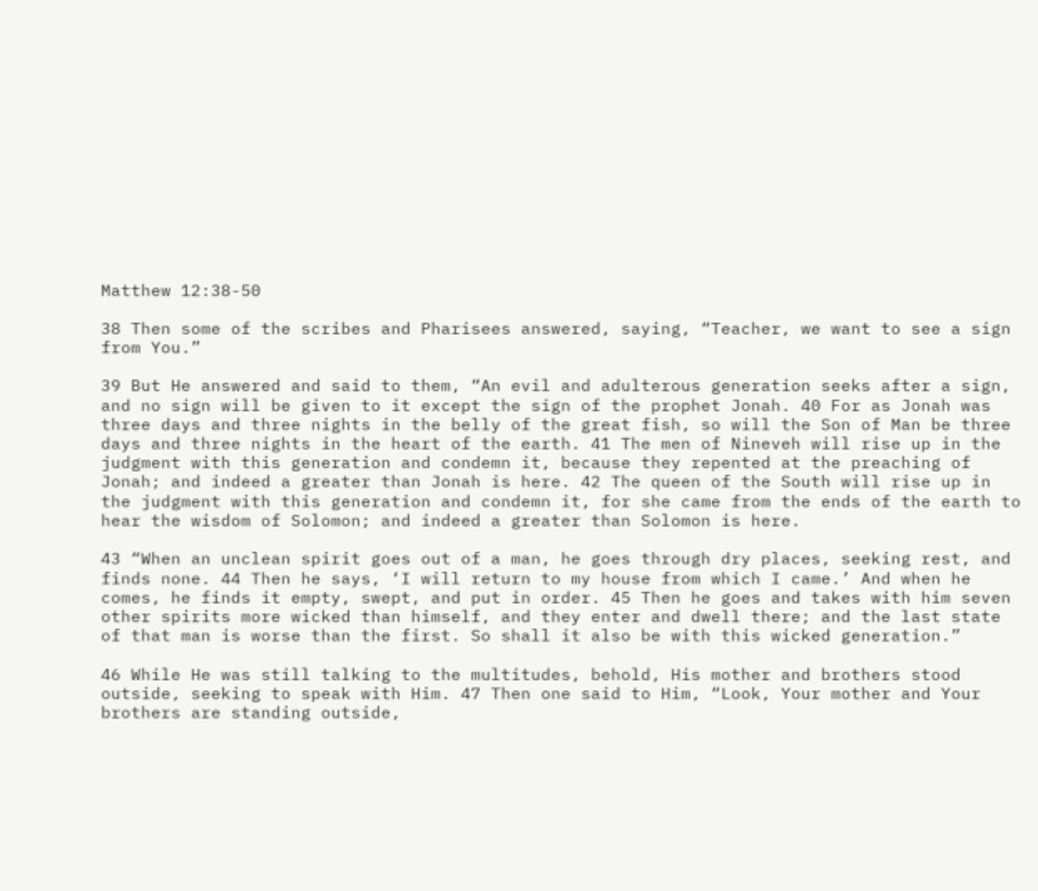Matthew 12:38-50

38 Then some of the scribes and Pharisees answered, saying, “Teacher, we want to see a sign from You.”

39 But He answered and said to them, “An evil and adulterous generation seeks after a sign, and no sign will be given to it except the sign of the prophet Jonah. 40 For as Jonah was three days and three nights in the belly of the great fish, so will the Son of Man be three days and three nights in the heart of the earth. 41 The men of Nineveh will rise up in the judgment with this generation and condemn it, because they repented at the preaching of Jonah; and indeed a greater than Jonah is here. 42 The queen of the South will rise up in the judgment with this generation and condemn it, for she came from the ends of the earth to hear the wisdom of Solomon; and indeed a greater than Solomon is here.

43 “When an unclean spirit goes out of a man, he goes through dry places, seeking rest, and finds none. 44 Then he says, ‘I will return to my house from which I came.’ And when he comes, he finds it empty, swept, and put in order. 45 Then he goes and takes with him seven other spirits more wicked than himself, and they enter and dwell there; and the last state of that man is worse than the first. So shall it also be with this wicked generation.”

46 While He was still talking to the multitudes, behold, His mother and brothers stood outside, seeking to speak with Him. 47 Then one said to Him, “Look, Your mother and Your brothers are standing outside,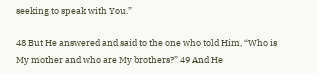seeking to speak with You.”

48 But He answered and said to the one who told Him, “Who is My mother and who are My brothers?” 49 And He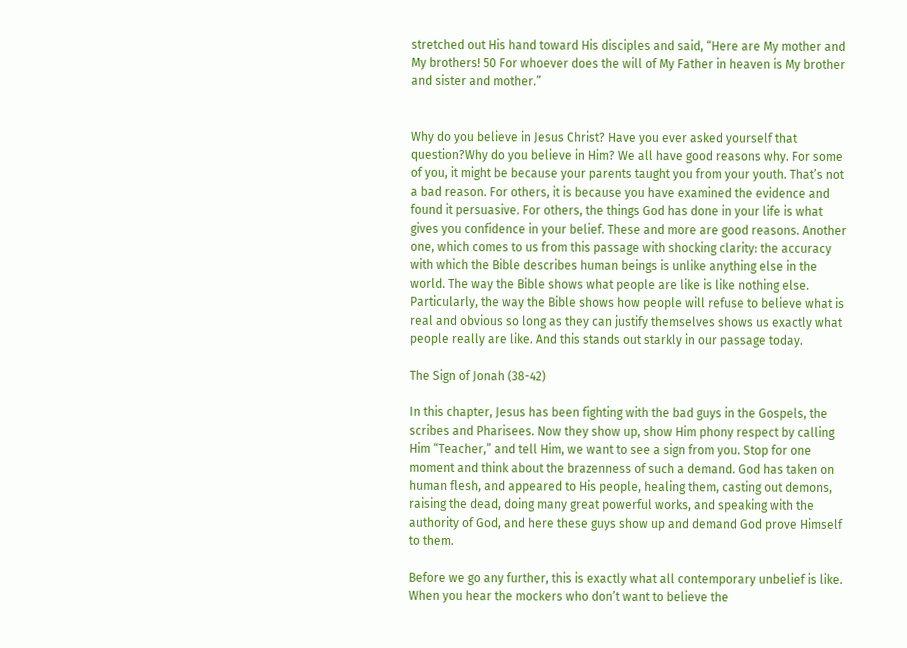stretched out His hand toward His disciples and said, “Here are My mother and My brothers! 50 For whoever does the will of My Father in heaven is My brother and sister and mother.”


Why do you believe in Jesus Christ? Have you ever asked yourself that question?Why do you believe in Him? We all have good reasons why. For some of you, it might be because your parents taught you from your youth. That’s not a bad reason. For others, it is because you have examined the evidence and found it persuasive. For others, the things God has done in your life is what gives you confidence in your belief. These and more are good reasons. Another one, which comes to us from this passage with shocking clarity: the accuracy with which the Bible describes human beings is unlike anything else in the world. The way the Bible shows what people are like is like nothing else. Particularly, the way the Bible shows how people will refuse to believe what is real and obvious so long as they can justify themselves shows us exactly what people really are like. And this stands out starkly in our passage today.

The Sign of Jonah (38-42)

In this chapter, Jesus has been fighting with the bad guys in the Gospels, the scribes and Pharisees. Now they show up, show Him phony respect by calling Him “Teacher,” and tell Him, we want to see a sign from you. Stop for one moment and think about the brazenness of such a demand. God has taken on human flesh, and appeared to His people, healing them, casting out demons, raising the dead, doing many great powerful works, and speaking with the authority of God, and here these guys show up and demand God prove Himself to them.

Before we go any further, this is exactly what all contemporary unbelief is like. When you hear the mockers who don’t want to believe the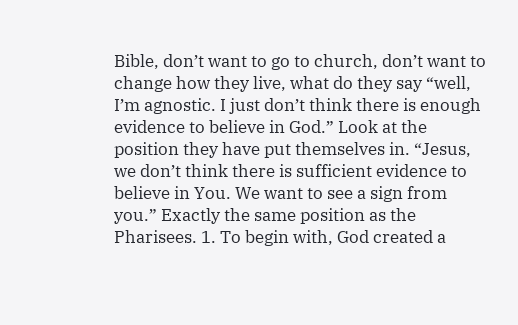Bible, don’t want to go to church, don’t want to change how they live, what do they say “well, I’m agnostic. I just don’t think there is enough evidence to believe in God.” Look at the position they have put themselves in. “Jesus, we don’t think there is sufficient evidence to believe in You. We want to see a sign from you.” Exactly the same position as the Pharisees. 1. To begin with, God created a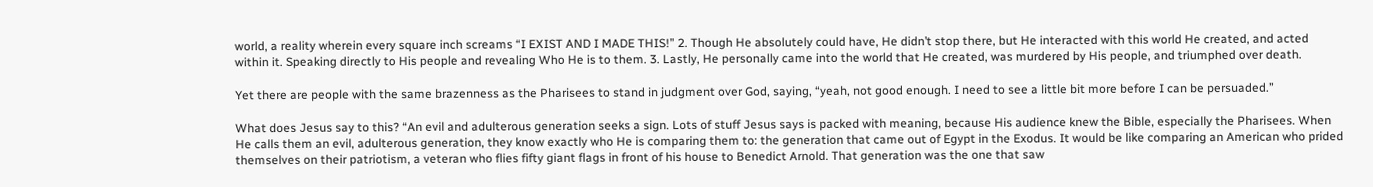world, a reality wherein every square inch screams “I EXIST AND I MADE THIS!” 2. Though He absolutely could have, He didn’t stop there, but He interacted with this world He created, and acted within it. Speaking directly to His people and revealing Who He is to them. 3. Lastly, He personally came into the world that He created, was murdered by His people, and triumphed over death.

Yet there are people with the same brazenness as the Pharisees to stand in judgment over God, saying, “yeah, not good enough. I need to see a little bit more before I can be persuaded.”

What does Jesus say to this? “An evil and adulterous generation seeks a sign. Lots of stuff Jesus says is packed with meaning, because His audience knew the Bible, especially the Pharisees. When He calls them an evil, adulterous generation, they know exactly who He is comparing them to: the generation that came out of Egypt in the Exodus. It would be like comparing an American who prided themselves on their patriotism, a veteran who flies fifty giant flags in front of his house to Benedict Arnold. That generation was the one that saw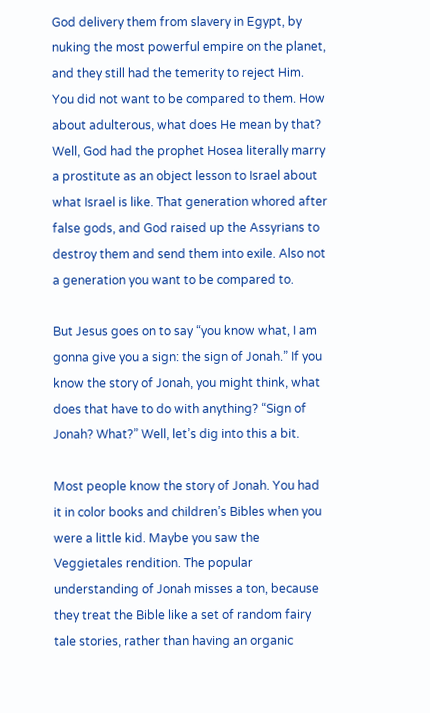God delivery them from slavery in Egypt, by nuking the most powerful empire on the planet, and they still had the temerity to reject Him. You did not want to be compared to them. How about adulterous, what does He mean by that? Well, God had the prophet Hosea literally marry a prostitute as an object lesson to Israel about what Israel is like. That generation whored after false gods, and God raised up the Assyrians to destroy them and send them into exile. Also not a generation you want to be compared to.

But Jesus goes on to say “you know what, I am gonna give you a sign: the sign of Jonah.” If you know the story of Jonah, you might think, what does that have to do with anything? “Sign of Jonah? What?” Well, let’s dig into this a bit.

Most people know the story of Jonah. You had it in color books and children’s Bibles when you were a little kid. Maybe you saw the Veggietales rendition. The popular understanding of Jonah misses a ton, because they treat the Bible like a set of random fairy tale stories, rather than having an organic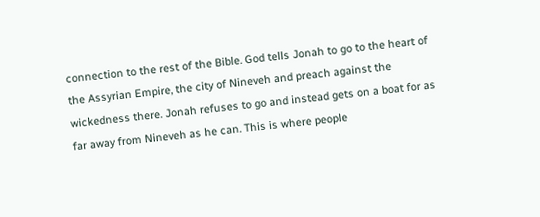connection to the rest of the Bible. God tells Jonah to go to the heart of the Assyrian Empire, the city of Nineveh and preach against the wickedness there. Jonah refuses to go and instead gets on a boat for as far away from Nineveh as he can. This is where people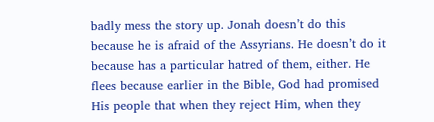badly mess the story up. Jonah doesn’t do this because he is afraid of the Assyrians. He doesn’t do it because has a particular hatred of them, either. He flees because earlier in the Bible, God had promised His people that when they reject Him, when they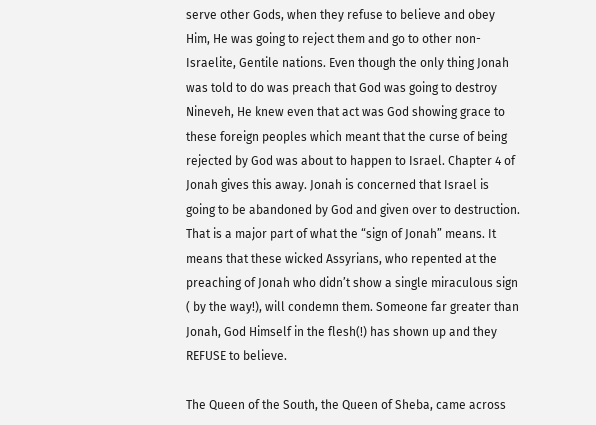serve other Gods, when they refuse to believe and obey Him, He was going to reject them and go to other non-Israelite, Gentile nations. Even though the only thing Jonah was told to do was preach that God was going to destroy Nineveh, He knew even that act was God showing grace to these foreign peoples which meant that the curse of being rejected by God was about to happen to Israel. Chapter 4 of Jonah gives this away. Jonah is concerned that Israel is going to be abandoned by God and given over to destruction. That is a major part of what the “sign of Jonah” means. It means that these wicked Assyrians, who repented at the preaching of Jonah who didn’t show a single miraculous sign ( by the way!), will condemn them. Someone far greater than Jonah, God Himself in the flesh(!) has shown up and they REFUSE to believe.

The Queen of the South, the Queen of Sheba, came across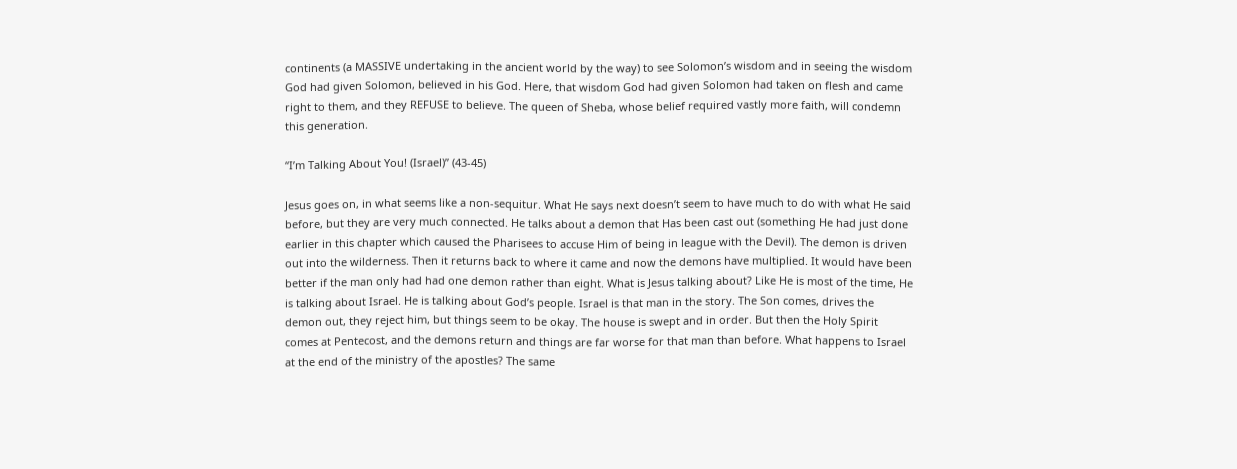continents (a MASSIVE undertaking in the ancient world by the way) to see Solomon’s wisdom and in seeing the wisdom God had given Solomon, believed in his God. Here, that wisdom God had given Solomon had taken on flesh and came right to them, and they REFUSE to believe. The queen of Sheba, whose belief required vastly more faith, will condemn this generation.

“I’m Talking About You! (Israel)” (43-45)

Jesus goes on, in what seems like a non-sequitur. What He says next doesn’t seem to have much to do with what He said before, but they are very much connected. He talks about a demon that Has been cast out (something He had just done earlier in this chapter which caused the Pharisees to accuse Him of being in league with the Devil). The demon is driven out into the wilderness. Then it returns back to where it came and now the demons have multiplied. It would have been better if the man only had had one demon rather than eight. What is Jesus talking about? Like He is most of the time, He is talking about Israel. He is talking about God’s people. Israel is that man in the story. The Son comes, drives the demon out, they reject him, but things seem to be okay. The house is swept and in order. But then the Holy Spirit comes at Pentecost, and the demons return and things are far worse for that man than before. What happens to Israel at the end of the ministry of the apostles? The same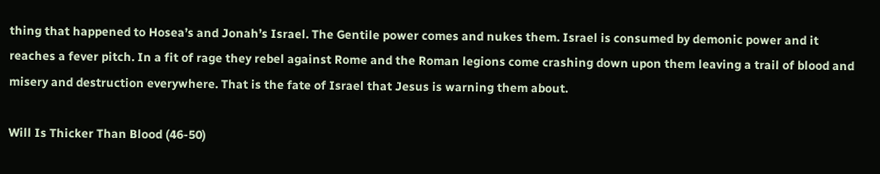thing that happened to Hosea’s and Jonah’s Israel. The Gentile power comes and nukes them. Israel is consumed by demonic power and it reaches a fever pitch. In a fit of rage they rebel against Rome and the Roman legions come crashing down upon them leaving a trail of blood and misery and destruction everywhere. That is the fate of Israel that Jesus is warning them about.

Will Is Thicker Than Blood (46-50)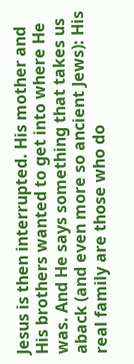Jesus is then interrupted. His mother and His brothers wanted to get into where He was. And He says something that takes us aback (and even more so ancient Jews): His real family are those who do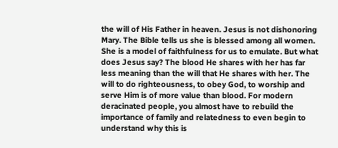the will of His Father in heaven. Jesus is not dishonoring Mary. The Bible tells us she is blessed among all women. She is a model of faithfulness for us to emulate. But what does Jesus say? The blood He shares with her has far less meaning than the will that He shares with her. The will to do righteousness, to obey God, to worship and serve Him is of more value than blood. For modern deracinated people, you almost have to rebuild the importance of family and relatedness to even begin to understand why this is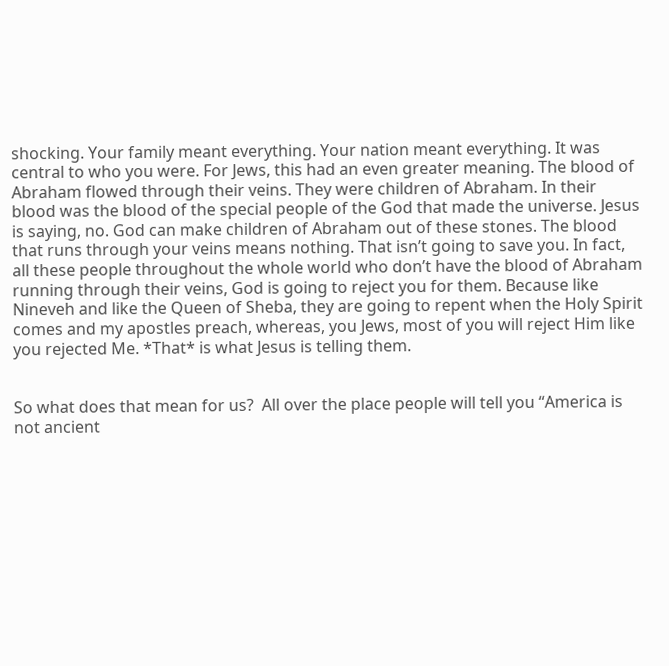shocking. Your family meant everything. Your nation meant everything. It was central to who you were. For Jews, this had an even greater meaning. The blood of Abraham flowed through their veins. They were children of Abraham. In their blood was the blood of the special people of the God that made the universe. Jesus is saying, no. God can make children of Abraham out of these stones. The blood that runs through your veins means nothing. That isn’t going to save you. In fact, all these people throughout the whole world who don’t have the blood of Abraham running through their veins, God is going to reject you for them. Because like Nineveh and like the Queen of Sheba, they are going to repent when the Holy Spirit comes and my apostles preach, whereas, you Jews, most of you will reject Him like you rejected Me. *That* is what Jesus is telling them.


So what does that mean for us?  All over the place people will tell you “America is not ancient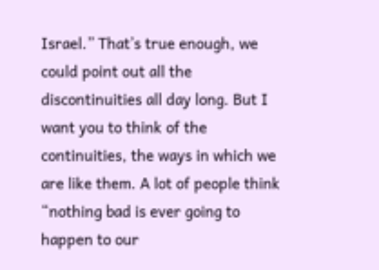Israel.” That’s true enough, we could point out all the discontinuities all day long. But I want you to think of the continuities, the ways in which we are like them. A lot of people think “nothing bad is ever going to happen to our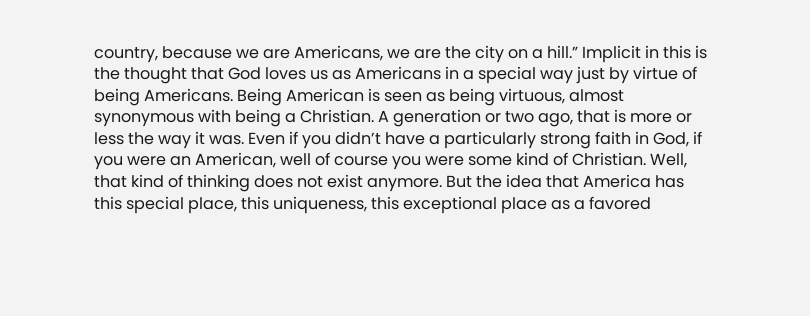country, because we are Americans, we are the city on a hill.” Implicit in this is the thought that God loves us as Americans in a special way just by virtue of being Americans. Being American is seen as being virtuous, almost synonymous with being a Christian. A generation or two ago, that is more or less the way it was. Even if you didn’t have a particularly strong faith in God, if you were an American, well of course you were some kind of Christian. Well, that kind of thinking does not exist anymore. But the idea that America has this special place, this uniqueness, this exceptional place as a favored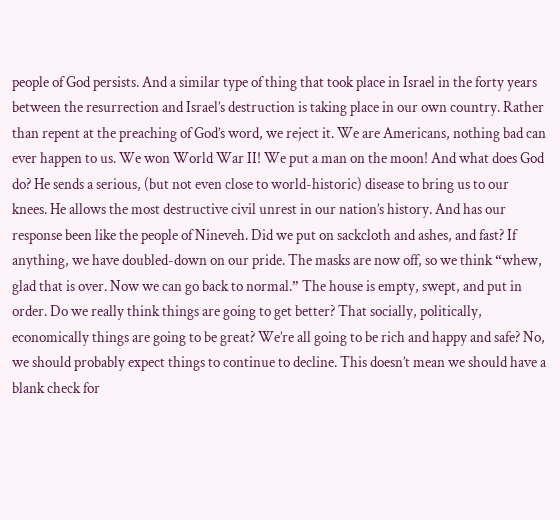people of God persists. And a similar type of thing that took place in Israel in the forty years between the resurrection and Israel’s destruction is taking place in our own country. Rather than repent at the preaching of God’s word, we reject it. We are Americans, nothing bad can ever happen to us. We won World War II! We put a man on the moon! And what does God do? He sends a serious, (but not even close to world-historic) disease to bring us to our knees. He allows the most destructive civil unrest in our nation’s history. And has our response been like the people of Nineveh. Did we put on sackcloth and ashes, and fast? If anything, we have doubled-down on our pride. The masks are now off, so we think “whew, glad that is over. Now we can go back to normal.” The house is empty, swept, and put in order. Do we really think things are going to get better? That socially, politically, economically things are going to be great? We’re all going to be rich and happy and safe? No, we should probably expect things to continue to decline. This doesn’t mean we should have a blank check for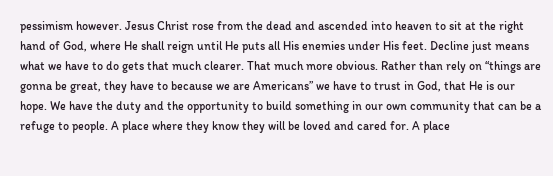pessimism however. Jesus Christ rose from the dead and ascended into heaven to sit at the right hand of God, where He shall reign until He puts all His enemies under His feet. Decline just means what we have to do gets that much clearer. That much more obvious. Rather than rely on “things are gonna be great, they have to because we are Americans” we have to trust in God, that He is our hope. We have the duty and the opportunity to build something in our own community that can be a refuge to people. A place where they know they will be loved and cared for. A place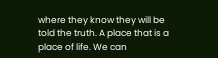where they know they will be told the truth. A place that is a place of life. We can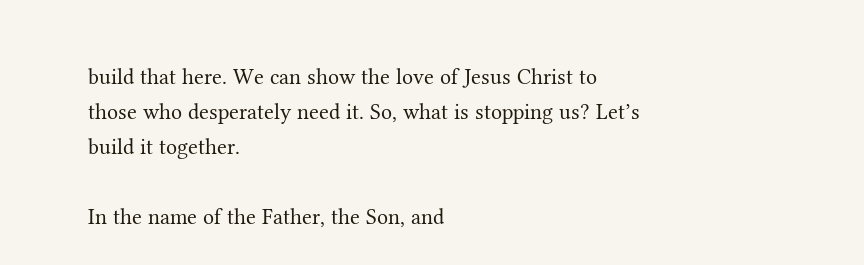build that here. We can show the love of Jesus Christ to those who desperately need it. So, what is stopping us? Let’s build it together.

In the name of the Father, the Son, and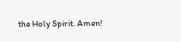the Holy Spirit. Amen!